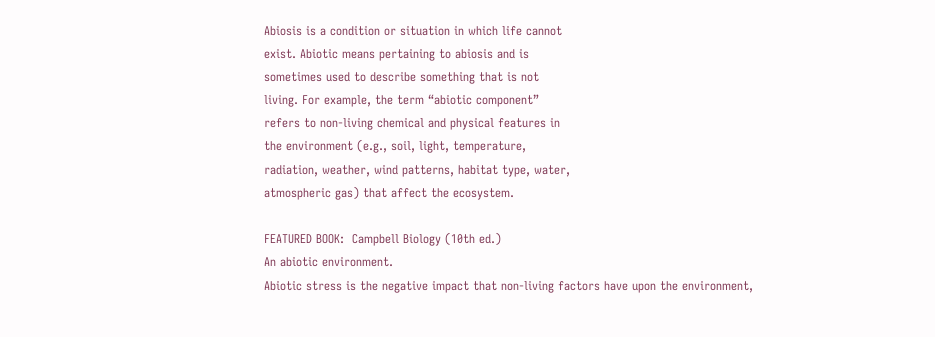Abiosis is a condition or situation in which life cannot
exist. Abiotic means pertaining to abiosis and is
sometimes used to describe something that is not
living. For example, the term “abiotic component”
refers to non-living chemical and physical features in
the environment (e.g., soil, light, temperature,
radiation, weather, wind patterns, habitat type, water,
atmospheric gas) that affect the ecosystem.

FEATURED BOOK:  Campbell Biology (10th ed.)
An abiotic environment.
Abiotic stress is the negative impact that non-living factors have upon the environment,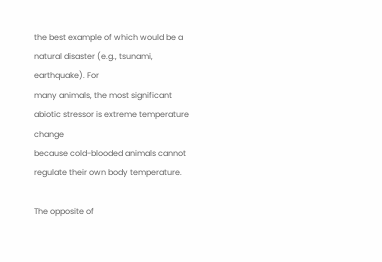the best example of which would be a natural disaster (e.g., tsunami, earthquake). For
many animals, the most significant abiotic stressor is extreme temperature change
because cold-blooded animals cannot regulate their own body temperature.

The opposite of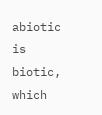abiotic is biotic, which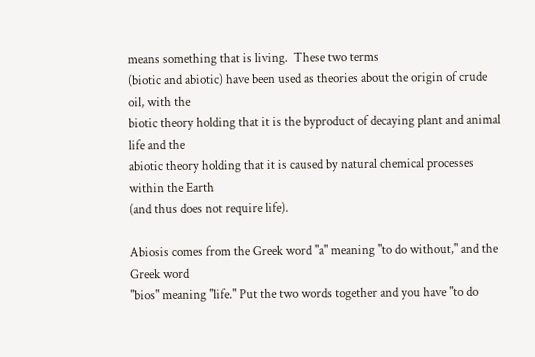means something that is living.  These two terms
(biotic and abiotic) have been used as theories about the origin of crude oil, with the
biotic theory holding that it is the byproduct of decaying plant and animal life and the
abiotic theory holding that it is caused by natural chemical processes within the Earth
(and thus does not require life).

Abiosis comes from the Greek word "a" meaning "to do without," and the Greek word
"bios" meaning "life." Put the two words together and you have "to do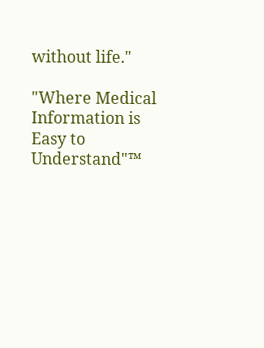without life."

"Where Medical Information is Easy to Understand"™